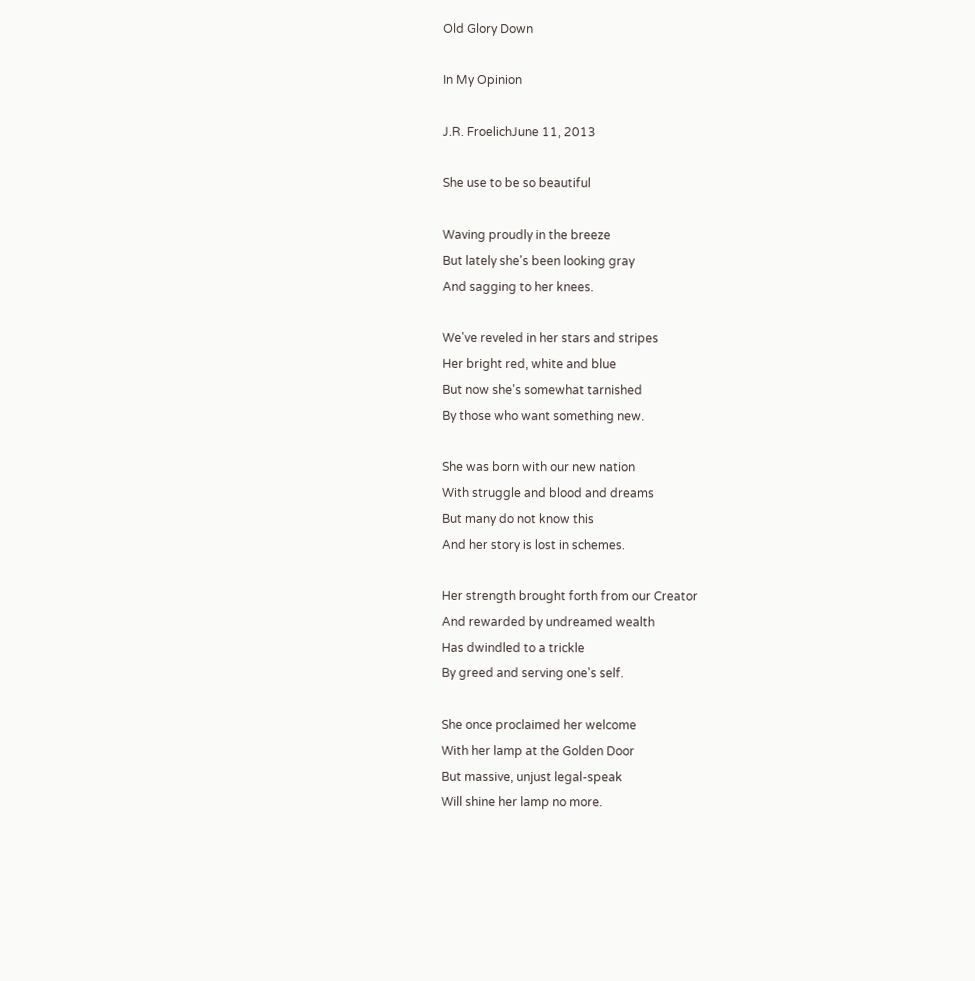Old Glory Down

In My Opinion

J.R. FroelichJune 11, 2013

She use to be so beautiful

Waving proudly in the breeze
But lately she's been looking gray
And sagging to her knees.

We've reveled in her stars and stripes
Her bright red, white and blue
But now she's somewhat tarnished
By those who want something new.

She was born with our new nation
With struggle and blood and dreams
But many do not know this
And her story is lost in schemes.

Her strength brought forth from our Creator
And rewarded by undreamed wealth
Has dwindled to a trickle
By greed and serving one's self.

She once proclaimed her welcome
With her lamp at the Golden Door
But massive, unjust legal-speak
Will shine her lamp no more.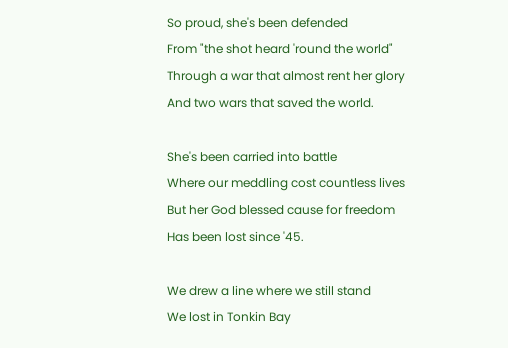So proud, she's been defended
From "the shot heard 'round the world"
Through a war that almost rent her glory
And two wars that saved the world.

She's been carried into battle
Where our meddling cost countless lives
But her God blessed cause for freedom
Has been lost since '45.

We drew a line where we still stand
We lost in Tonkin Bay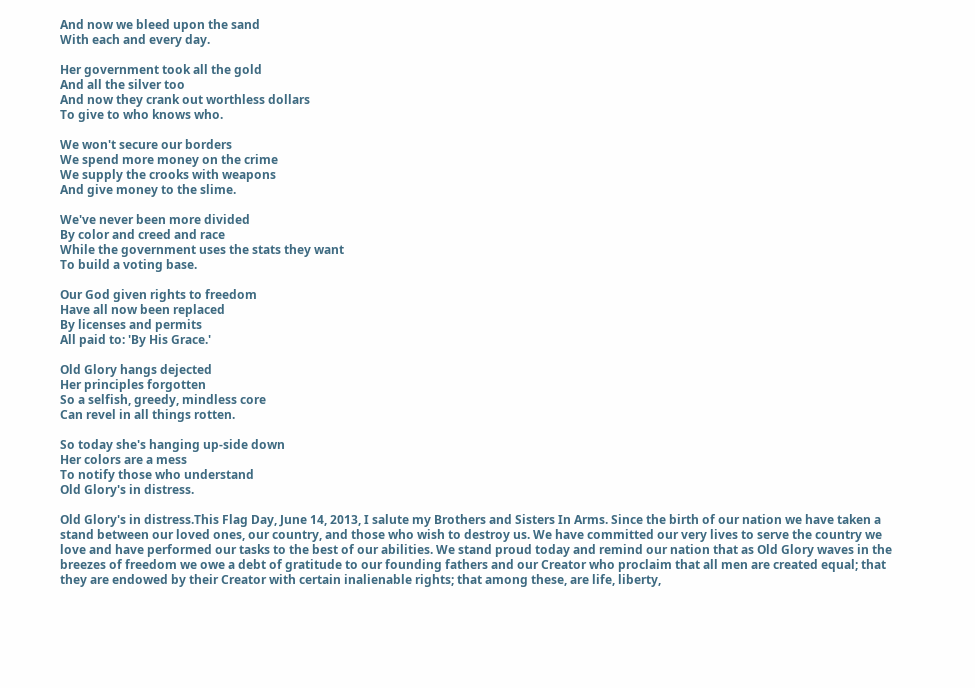And now we bleed upon the sand
With each and every day.

Her government took all the gold
And all the silver too
And now they crank out worthless dollars
To give to who knows who.

We won't secure our borders
We spend more money on the crime
We supply the crooks with weapons
And give money to the slime.

We've never been more divided
By color and creed and race
While the government uses the stats they want
To build a voting base.

Our God given rights to freedom
Have all now been replaced
By licenses and permits
All paid to: 'By His Grace.'

Old Glory hangs dejected
Her principles forgotten
So a selfish, greedy, mindless core
Can revel in all things rotten.

So today she's hanging up-side down
Her colors are a mess
To notify those who understand
Old Glory's in distress.

Old Glory's in distress.This Flag Day, June 14, 2013, I salute my Brothers and Sisters In Arms. Since the birth of our nation we have taken a stand between our loved ones, our country, and those who wish to destroy us. We have committed our very lives to serve the country we love and have performed our tasks to the best of our abilities. We stand proud today and remind our nation that as Old Glory waves in the breezes of freedom we owe a debt of gratitude to our founding fathers and our Creator who proclaim that all men are created equal; that they are endowed by their Creator with certain inalienable rights; that among these, are life, liberty,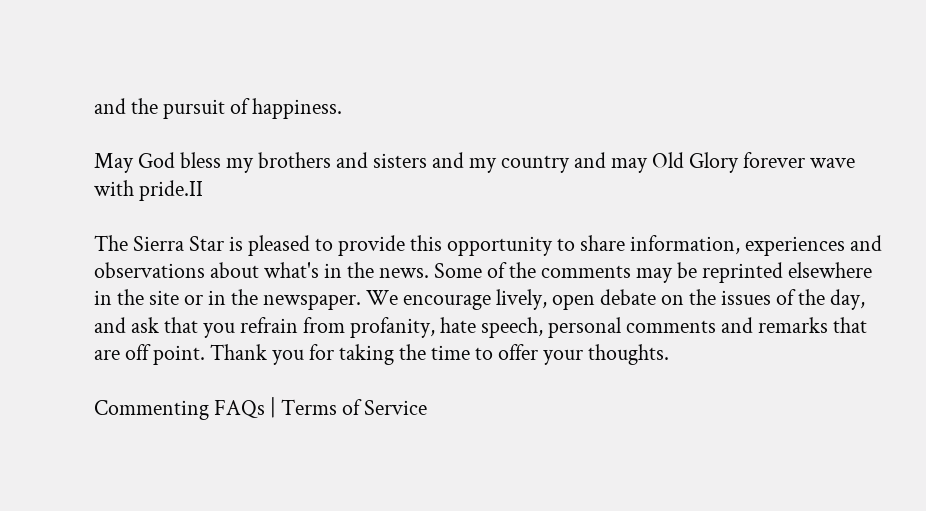and the pursuit of happiness.

May God bless my brothers and sisters and my country and may Old Glory forever wave with pride.II

The Sierra Star is pleased to provide this opportunity to share information, experiences and observations about what's in the news. Some of the comments may be reprinted elsewhere in the site or in the newspaper. We encourage lively, open debate on the issues of the day, and ask that you refrain from profanity, hate speech, personal comments and remarks that are off point. Thank you for taking the time to offer your thoughts.

Commenting FAQs | Terms of Service